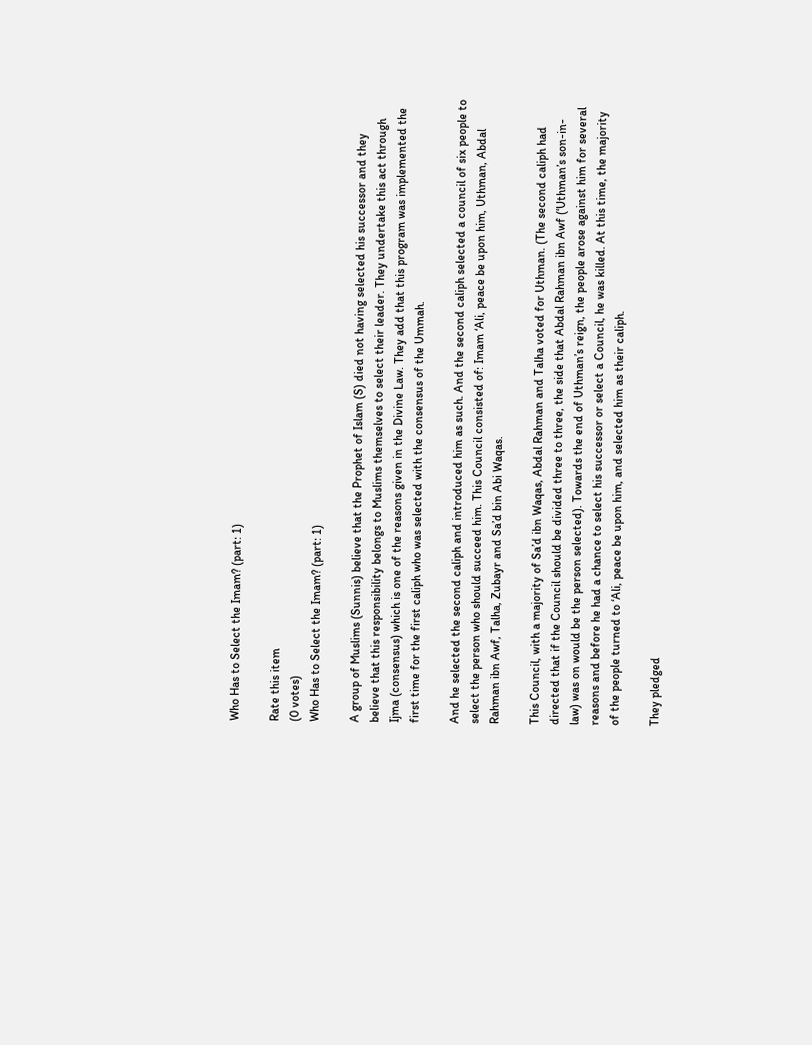Who Has to Select the Imam? (part: 1)

Rate this item
(0 votes)
Who Has to Select the Imam? (part: 1)

A group of Muslims (Sunnis) believe that the Prophet of Islam (S) died not having selected his successor and they believe that this responsibility belongs to Muslims themselves to select their leader. They undertake this act through Ijma (consensus) which is one of the reasons given in the Divine Law. They add that this program was implemented the first time for the first caliph who was selected with the consensus of the Ummah.

And he selected the second caliph and introduced him as such. And the second caliph selected a council of six people to select the person who should succeed him. This Council consisted of: Imam ‘Ali, peace be upon him, Uthman, Abdal Rahman ibn Awf, Talha, Zubayr and Sa’d bin Abi Waqas.

This Council, with a majority of Sa’d ibn Waqas, Abdal Rahman and Talha voted for Uthman. (The second caliph had directed that if the Council should be divided three to three, the side that Abdal Rahman ibn Awf (‘Uthman’s son-in-law) was on would be the person selected). Towards the end of Uthman’s reign, the people arose against him for several reasons and before he had a chance to select his successor or select a Council, he was killed. At this time, the majority of the people turned to ‘Ali, peace be upon him, and selected him as their caliph.

They pledged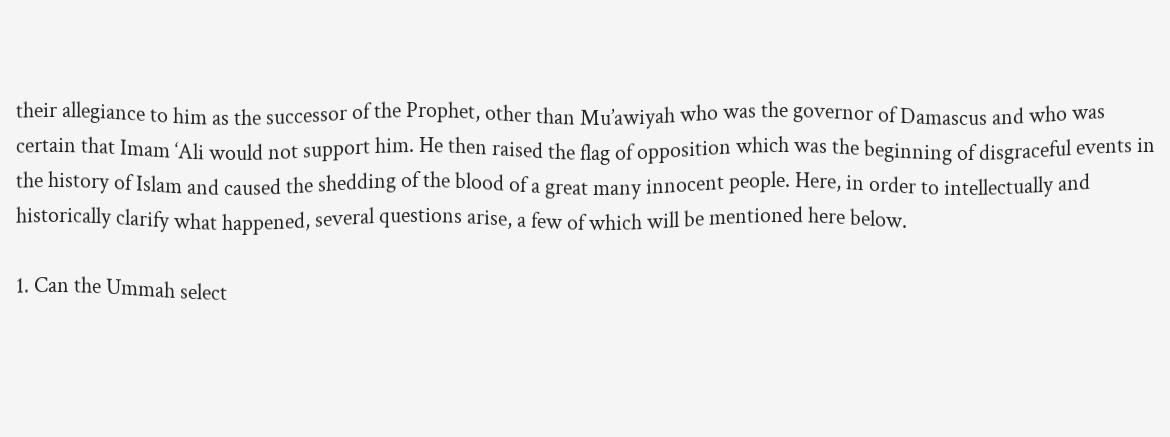their allegiance to him as the successor of the Prophet, other than Mu’awiyah who was the governor of Damascus and who was certain that Imam ‘Ali would not support him. He then raised the flag of opposition which was the beginning of disgraceful events in the history of Islam and caused the shedding of the blood of a great many innocent people. Here, in order to intellectually and historically clarify what happened, several questions arise, a few of which will be mentioned here below.

1. Can the Ummah select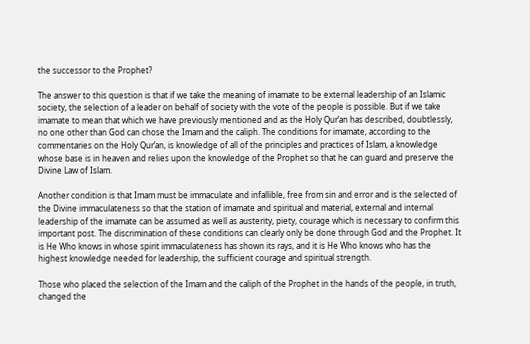the successor to the Prophet?

The answer to this question is that if we take the meaning of imamate to be external leadership of an Islamic society, the selection of a leader on behalf of society with the vote of the people is possible. But if we take imamate to mean that which we have previously mentioned and as the Holy Qur’an has described, doubtlessly, no one other than God can chose the Imam and the caliph. The conditions for imamate, according to the commentaries on the Holy Qur’an, is knowledge of all of the principles and practices of Islam, a knowledge whose base is in heaven and relies upon the knowledge of the Prophet so that he can guard and preserve the Divine Law of Islam.

Another condition is that Imam must be immaculate and infallible, free from sin and error and is the selected of the Divine immaculateness so that the station of imamate and spiritual and material, external and internal leadership of the imamate can be assumed as well as austerity, piety, courage which is necessary to confirm this important post. The discrimination of these conditions can clearly only be done through God and the Prophet. It is He Who knows in whose spirit immaculateness has shown its rays, and it is He Who knows who has the highest knowledge needed for leadership, the sufficient courage and spiritual strength.

Those who placed the selection of the Imam and the caliph of the Prophet in the hands of the people, in truth, changed the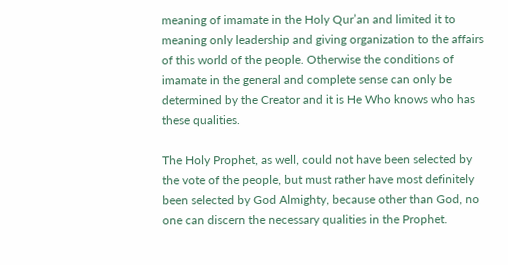meaning of imamate in the Holy Qur’an and limited it to meaning only leadership and giving organization to the affairs of this world of the people. Otherwise the conditions of imamate in the general and complete sense can only be determined by the Creator and it is He Who knows who has these qualities.

The Holy Prophet, as well, could not have been selected by the vote of the people, but must rather have most definitely been selected by God Almighty, because other than God, no one can discern the necessary qualities in the Prophet.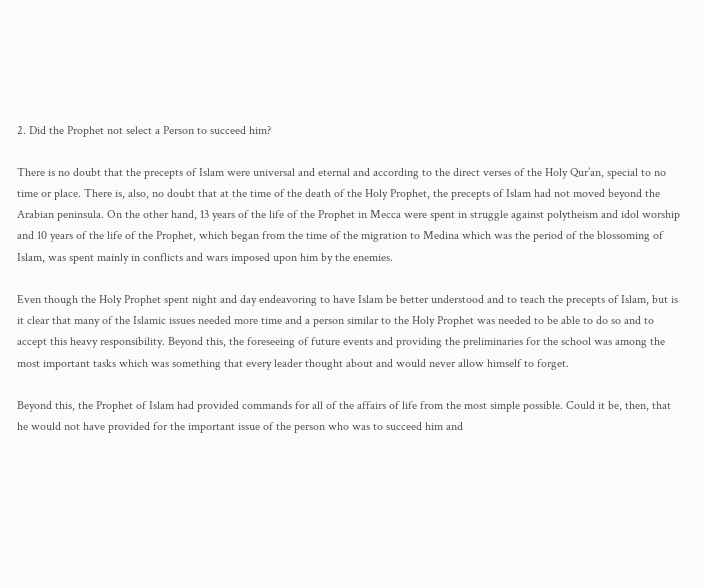2. Did the Prophet not select a Person to succeed him?

There is no doubt that the precepts of Islam were universal and eternal and according to the direct verses of the Holy Qur’an, special to no time or place. There is, also, no doubt that at the time of the death of the Holy Prophet, the precepts of Islam had not moved beyond the Arabian peninsula. On the other hand, 13 years of the life of the Prophet in Mecca were spent in struggle against polytheism and idol worship and 10 years of the life of the Prophet, which began from the time of the migration to Medina which was the period of the blossoming of Islam, was spent mainly in conflicts and wars imposed upon him by the enemies.

Even though the Holy Prophet spent night and day endeavoring to have Islam be better understood and to teach the precepts of Islam, but is it clear that many of the Islamic issues needed more time and a person similar to the Holy Prophet was needed to be able to do so and to accept this heavy responsibility. Beyond this, the foreseeing of future events and providing the preliminaries for the school was among the most important tasks which was something that every leader thought about and would never allow himself to forget.

Beyond this, the Prophet of Islam had provided commands for all of the affairs of life from the most simple possible. Could it be, then, that he would not have provided for the important issue of the person who was to succeed him and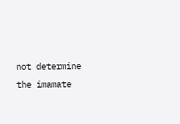not determine the imamate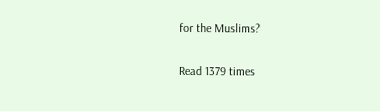for the Muslims?

Read 1379 times